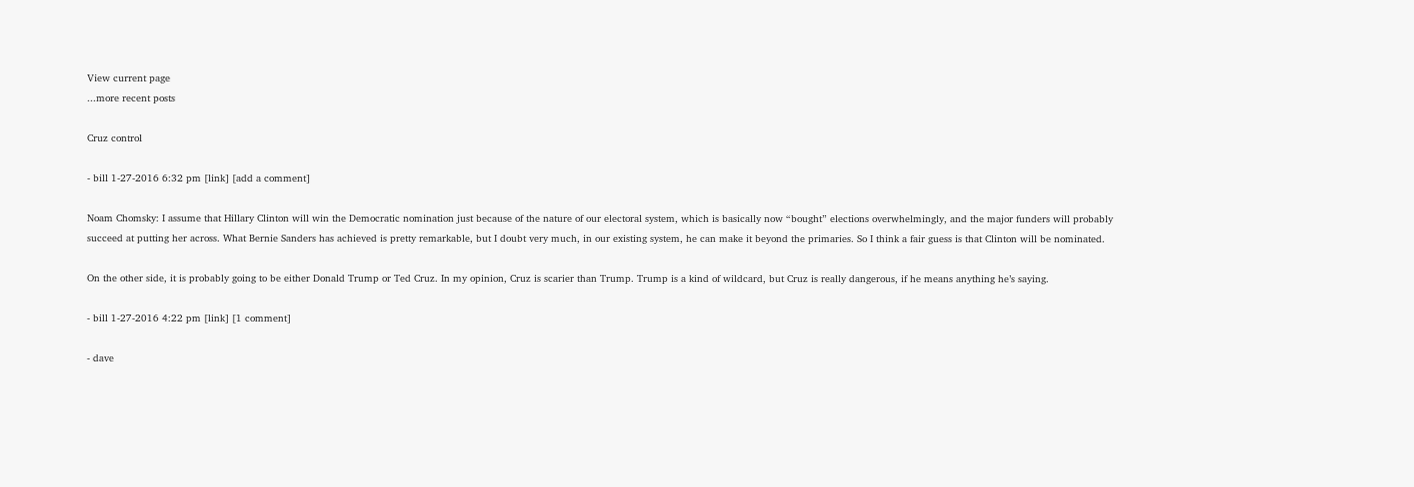View current page
...more recent posts

Cruz control

- bill 1-27-2016 6:32 pm [link] [add a comment]

Noam Chomsky: I assume that Hillary Clinton will win the Democratic nomination just because of the nature of our electoral system, which is basically now “bought” elections overwhelmingly, and the major funders will probably succeed at putting her across. What Bernie Sanders has achieved is pretty remarkable, but I doubt very much, in our existing system, he can make it beyond the primaries. So I think a fair guess is that Clinton will be nominated.

On the other side, it is probably going to be either Donald Trump or Ted Cruz. In my opinion, Cruz is scarier than Trump. Trump is a kind of wildcard, but Cruz is really dangerous, if he means anything he’s saying.

- bill 1-27-2016 4:22 pm [link] [1 comment]

- dave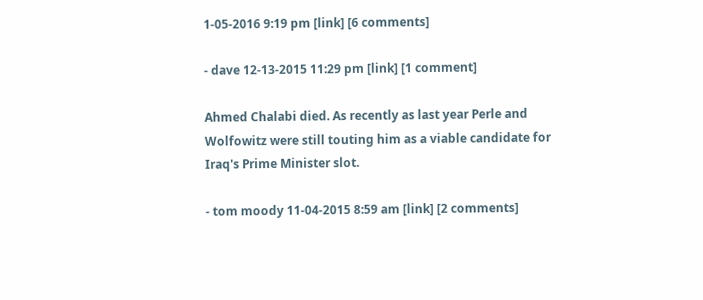1-05-2016 9:19 pm [link] [6 comments]

- dave 12-13-2015 11:29 pm [link] [1 comment]

Ahmed Chalabi died. As recently as last year Perle and Wolfowitz were still touting him as a viable candidate for Iraq's Prime Minister slot.

- tom moody 11-04-2015 8:59 am [link] [2 comments]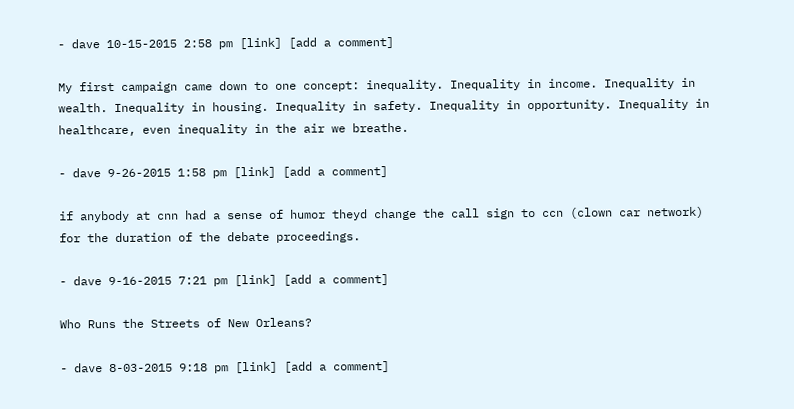- dave 10-15-2015 2:58 pm [link] [add a comment]

My first campaign came down to one concept: inequality. Inequality in income. Inequality in wealth. Inequality in housing. Inequality in safety. Inequality in opportunity. Inequality in healthcare, even inequality in the air we breathe.

- dave 9-26-2015 1:58 pm [link] [add a comment]

if anybody at cnn had a sense of humor theyd change the call sign to ccn (clown car network) for the duration of the debate proceedings.

- dave 9-16-2015 7:21 pm [link] [add a comment]

Who Runs the Streets of New Orleans?

- dave 8-03-2015 9:18 pm [link] [add a comment]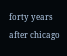forty years after chicago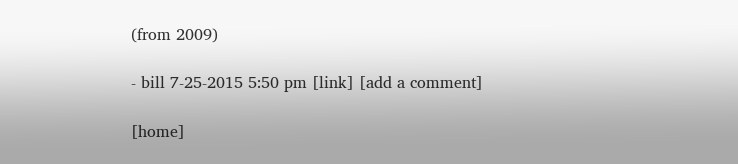(from 2009)

- bill 7-25-2015 5:50 pm [link] [add a comment]

[home]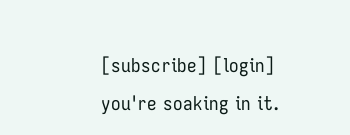[subscribe] [login]
you're soaking in it.